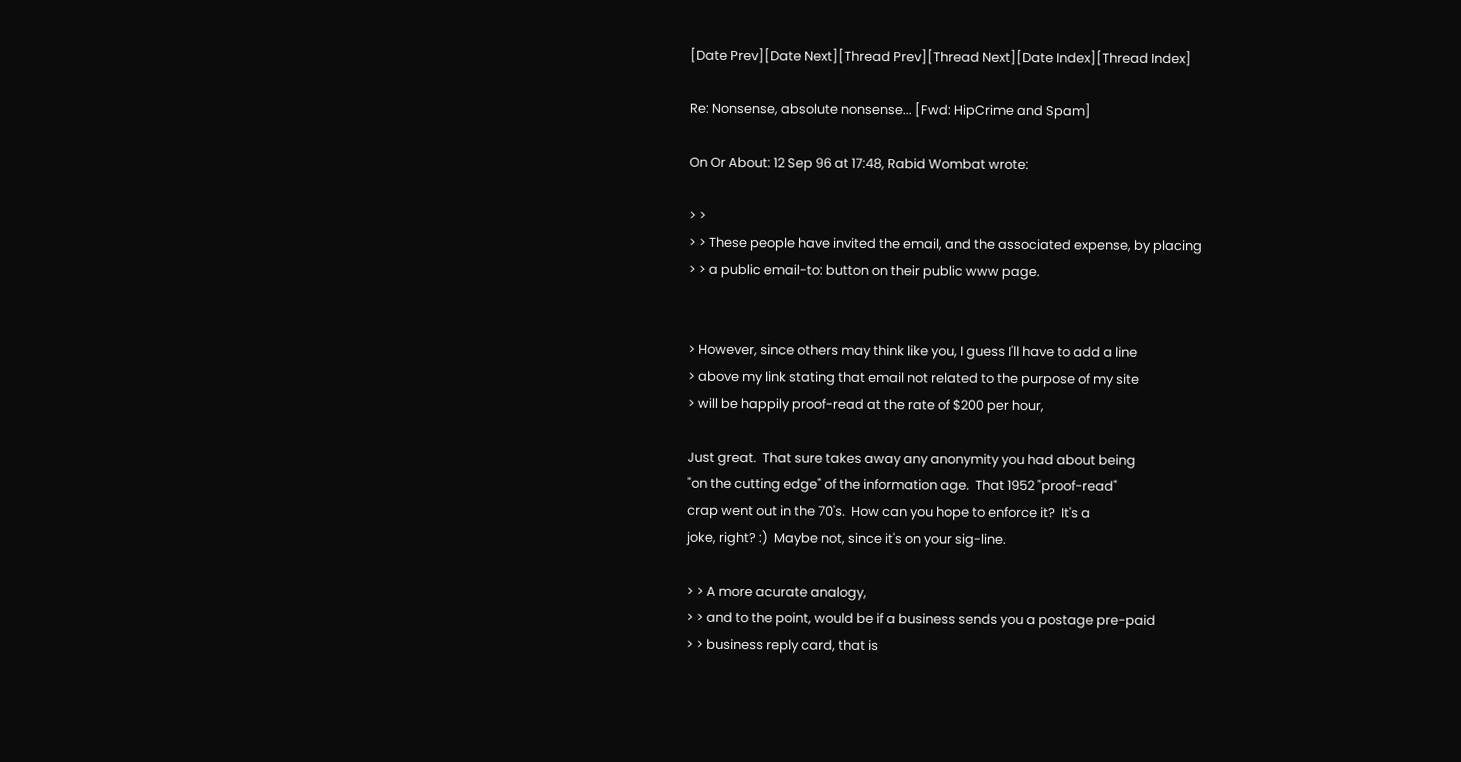[Date Prev][Date Next][Thread Prev][Thread Next][Date Index][Thread Index]

Re: Nonsense, absolute nonsense... [Fwd: HipCrime and Spam]

On Or About: 12 Sep 96 at 17:48, Rabid Wombat wrote:

> >
> > These people have invited the email, and the associated expense, by placing
> > a public email-to: button on their public www page.


> However, since others may think like you, I guess I'll have to add a line
> above my link stating that email not related to the purpose of my site
> will be happily proof-read at the rate of $200 per hour,

Just great.  That sure takes away any anonymity you had about being
"on the cutting edge" of the information age.  That 1952 "proof-read"
crap went out in the 70's.  How can you hope to enforce it?  It's a
joke, right? :)  Maybe not, since it's on your sig-line.

> > A more acurate analogy,
> > and to the point, would be if a business sends you a postage pre-paid
> > business reply card, that is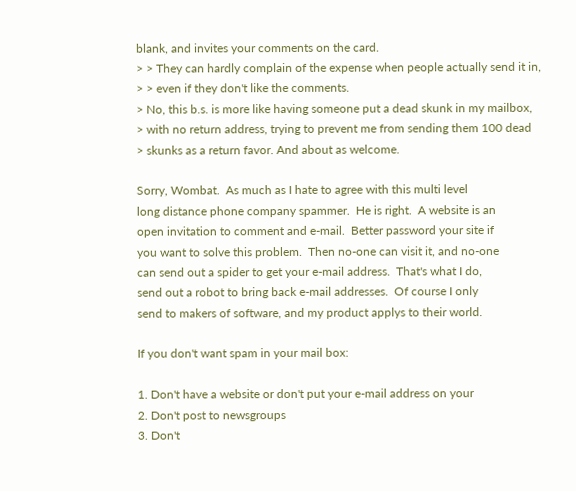blank, and invites your comments on the card.
> > They can hardly complain of the expense when people actually send it in,
> > even if they don't like the comments.
> No, this b.s. is more like having someone put a dead skunk in my mailbox,
> with no return address, trying to prevent me from sending them 100 dead
> skunks as a return favor. And about as welcome.

Sorry, Wombat.  As much as I hate to agree with this multi level
long distance phone company spammer.  He is right.  A website is an
open invitation to comment and e-mail.  Better password your site if
you want to solve this problem.  Then no-one can visit it, and no-one
can send out a spider to get your e-mail address.  That's what I do,
send out a robot to bring back e-mail addresses.  Of course I only
send to makers of software, and my product applys to their world.

If you don't want spam in your mail box:

1. Don't have a website or don't put your e-mail address on your
2. Don't post to newsgroups
3. Don't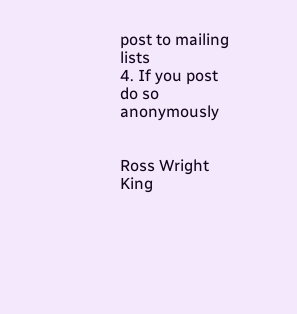post to mailing lists
4. If you post do so anonymously


Ross Wright
King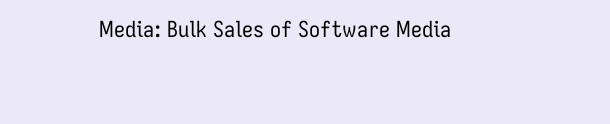Media: Bulk Sales of Software Media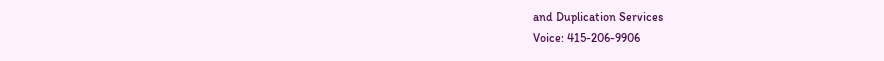and Duplication Services
Voice: 415-206-9906